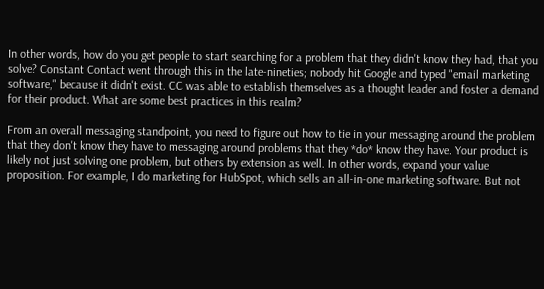In other words, how do you get people to start searching for a problem that they didn't know they had, that you solve? Constant Contact went through this in the late-nineties; nobody hit Google and typed "email marketing software," because it didn't exist. CC was able to establish themselves as a thought leader and foster a demand for their product. What are some best practices in this realm?

From an overall messaging standpoint, you need to figure out how to tie in your messaging around the problem that they don't know they have to messaging around problems that they *do* know they have. Your product is likely not just solving one problem, but others by extension as well. In other words, expand your value proposition. For example, I do marketing for HubSpot, which sells an all-in-one marketing software. But not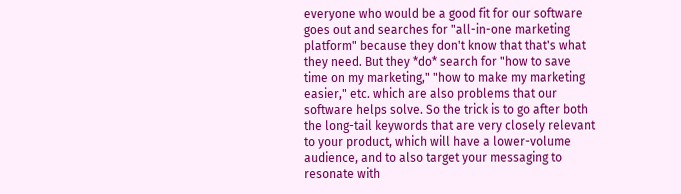everyone who would be a good fit for our software goes out and searches for "all-in-one marketing platform" because they don't know that that's what they need. But they *do* search for "how to save time on my marketing," "how to make my marketing easier," etc. which are also problems that our software helps solve. So the trick is to go after both the long-tail keywords that are very closely relevant to your product, which will have a lower-volume audience, and to also target your messaging to resonate with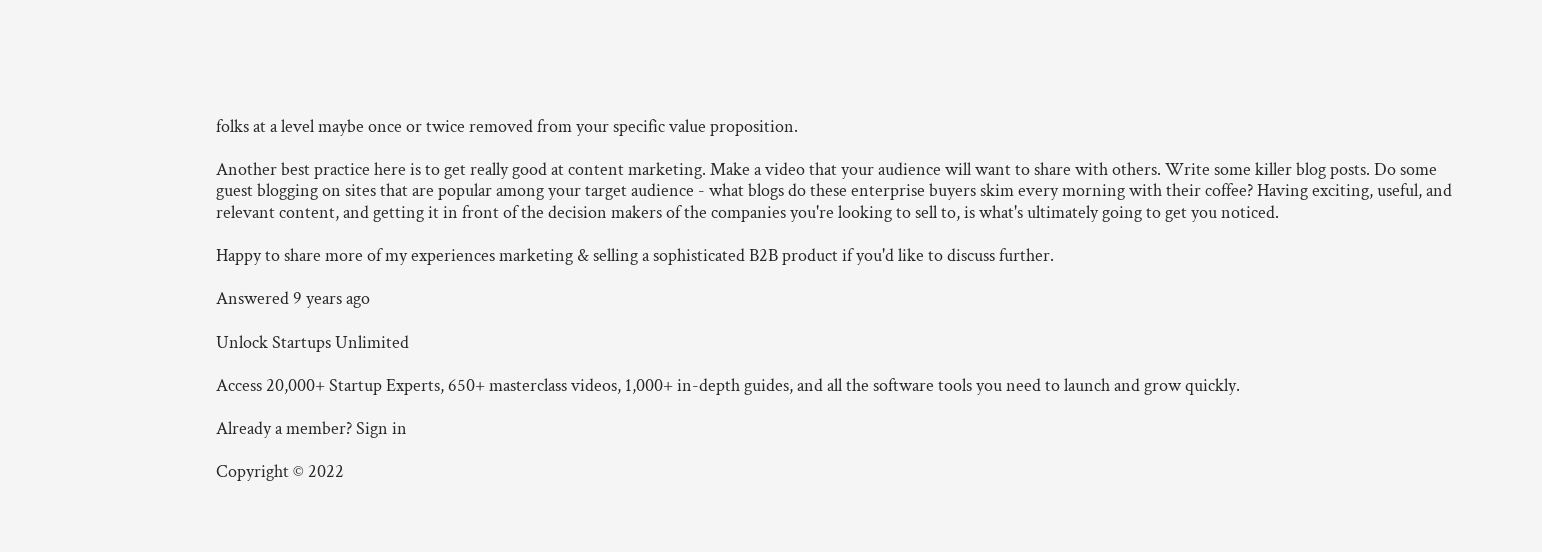folks at a level maybe once or twice removed from your specific value proposition.

Another best practice here is to get really good at content marketing. Make a video that your audience will want to share with others. Write some killer blog posts. Do some guest blogging on sites that are popular among your target audience - what blogs do these enterprise buyers skim every morning with their coffee? Having exciting, useful, and relevant content, and getting it in front of the decision makers of the companies you're looking to sell to, is what's ultimately going to get you noticed.

Happy to share more of my experiences marketing & selling a sophisticated B2B product if you'd like to discuss further.

Answered 9 years ago

Unlock Startups Unlimited

Access 20,000+ Startup Experts, 650+ masterclass videos, 1,000+ in-depth guides, and all the software tools you need to launch and grow quickly.

Already a member? Sign in

Copyright © 2022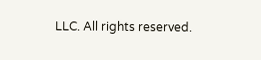LLC. All rights reserved.